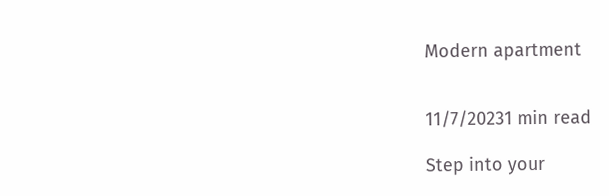Modern apartment


11/7/20231 min read

Step into your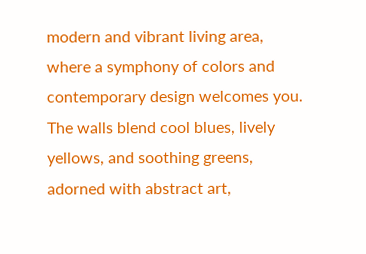modern and vibrant living area, where a symphony of colors and contemporary design welcomes you. The walls blend cool blues, lively yellows, and soothing greens, adorned with abstract art,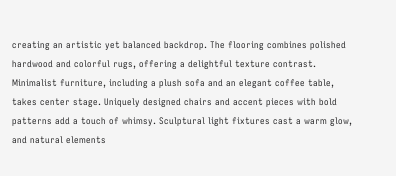creating an artistic yet balanced backdrop. The flooring combines polished hardwood and colorful rugs, offering a delightful texture contrast. Minimalist furniture, including a plush sofa and an elegant coffee table, takes center stage. Uniquely designed chairs and accent pieces with bold patterns add a touch of whimsy. Sculptural light fixtures cast a warm glow, and natural elements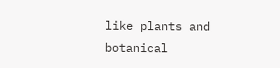like plants and botanical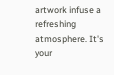artwork infuse a refreshing atmosphere. It's your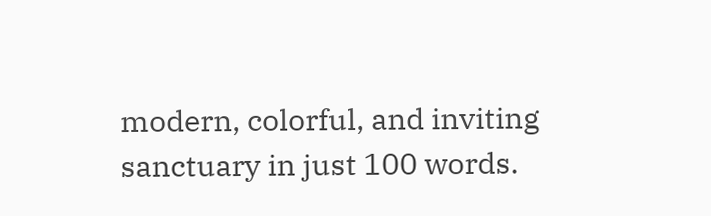modern, colorful, and inviting sanctuary in just 100 words.